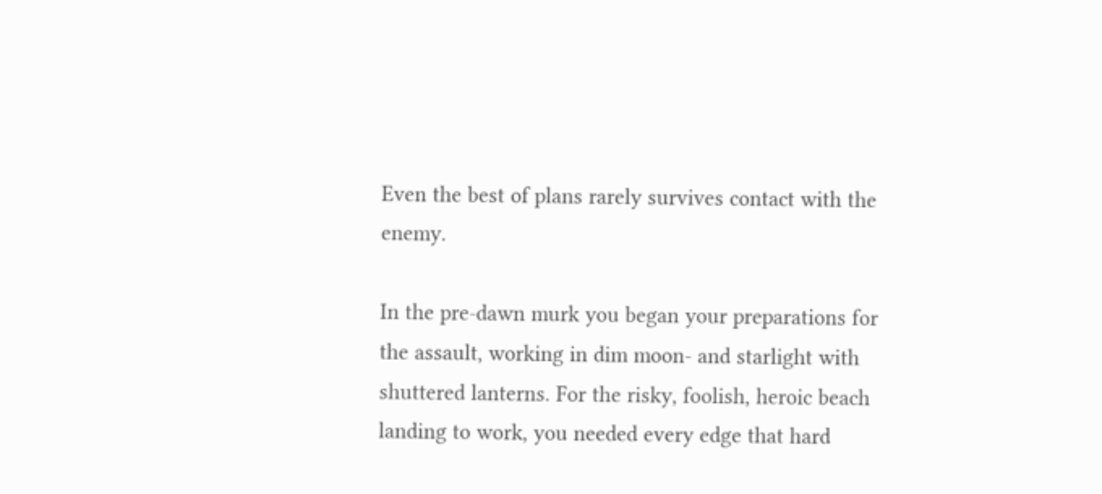Even the best of plans rarely survives contact with the enemy.

In the pre-dawn murk you began your preparations for the assault, working in dim moon- and starlight with shuttered lanterns. For the risky, foolish, heroic beach landing to work, you needed every edge that hard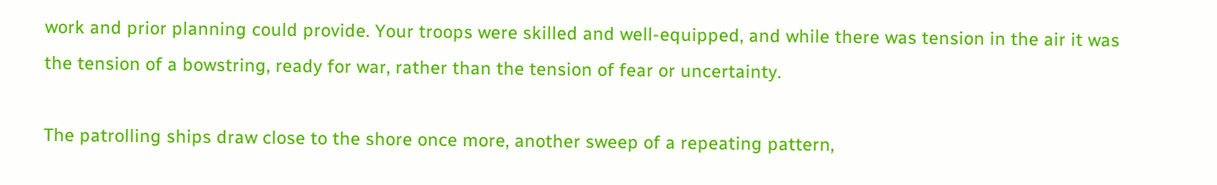work and prior planning could provide. Your troops were skilled and well-equipped, and while there was tension in the air it was the tension of a bowstring, ready for war, rather than the tension of fear or uncertainty.

The patrolling ships draw close to the shore once more, another sweep of a repeating pattern,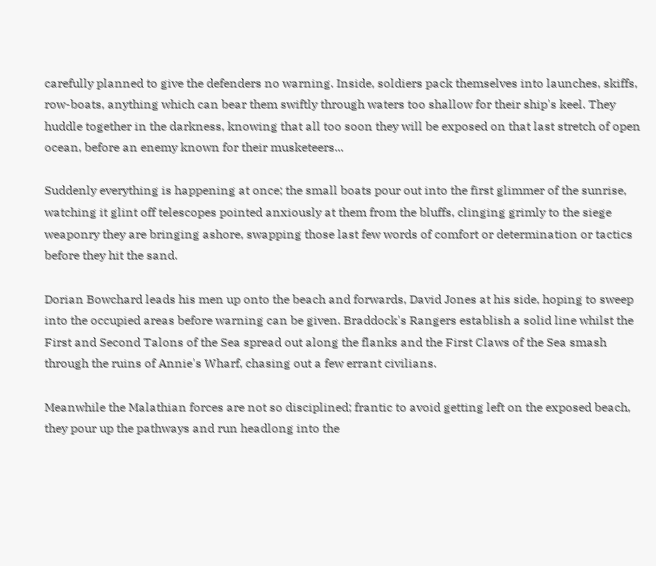carefully planned to give the defenders no warning. Inside, soldiers pack themselves into launches, skiffs, row-boats, anything which can bear them swiftly through waters too shallow for their ship's keel. They huddle together in the darkness, knowing that all too soon they will be exposed on that last stretch of open ocean, before an enemy known for their musketeers...

Suddenly everything is happening at once; the small boats pour out into the first glimmer of the sunrise, watching it glint off telescopes pointed anxiously at them from the bluffs, clinging grimly to the siege weaponry they are bringing ashore, swapping those last few words of comfort or determination or tactics before they hit the sand.

Dorian Bowchard leads his men up onto the beach and forwards, David Jones at his side, hoping to sweep into the occupied areas before warning can be given. Braddock's Rangers establish a solid line whilst the First and Second Talons of the Sea spread out along the flanks and the First Claws of the Sea smash through the ruins of Annie's Wharf, chasing out a few errant civilians.

Meanwhile the Malathian forces are not so disciplined; frantic to avoid getting left on the exposed beach, they pour up the pathways and run headlong into the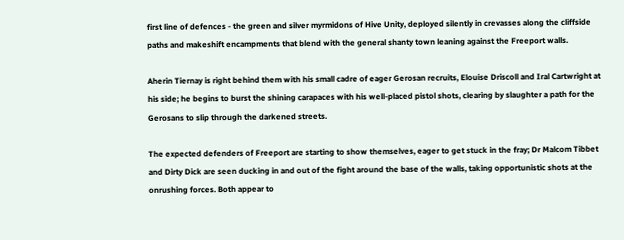first line of defences - the green and silver myrmidons of Hive Unity, deployed silently in crevasses along the cliffside paths and makeshift encampments that blend with the general shanty town leaning against the Freeport walls.

Aherin Tiernay is right behind them with his small cadre of eager Gerosan recruits, Elouise Driscoll and Iral Cartwright at his side; he begins to burst the shining carapaces with his well-placed pistol shots, clearing by slaughter a path for the Gerosans to slip through the darkened streets.

The expected defenders of Freeport are starting to show themselves, eager to get stuck in the fray; Dr Malcom Tibbet and Dirty Dick are seen ducking in and out of the fight around the base of the walls, taking opportunistic shots at the onrushing forces. Both appear to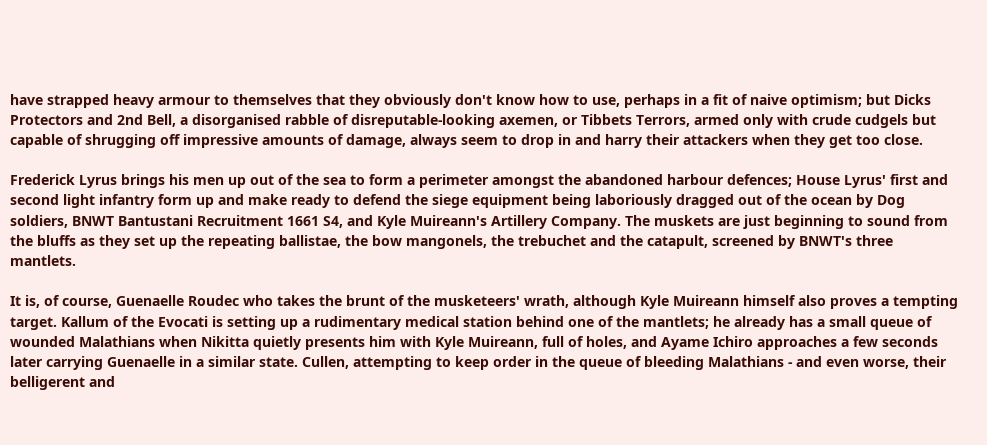have strapped heavy armour to themselves that they obviously don't know how to use, perhaps in a fit of naive optimism; but Dicks Protectors and 2nd Bell, a disorganised rabble of disreputable-looking axemen, or Tibbets Terrors, armed only with crude cudgels but capable of shrugging off impressive amounts of damage, always seem to drop in and harry their attackers when they get too close.

Frederick Lyrus brings his men up out of the sea to form a perimeter amongst the abandoned harbour defences; House Lyrus' first and second light infantry form up and make ready to defend the siege equipment being laboriously dragged out of the ocean by Dog soldiers, BNWT Bantustani Recruitment 1661 S4, and Kyle Muireann's Artillery Company. The muskets are just beginning to sound from the bluffs as they set up the repeating ballistae, the bow mangonels, the trebuchet and the catapult, screened by BNWT's three mantlets.

It is, of course, Guenaelle Roudec who takes the brunt of the musketeers' wrath, although Kyle Muireann himself also proves a tempting target. Kallum of the Evocati is setting up a rudimentary medical station behind one of the mantlets; he already has a small queue of wounded Malathians when Nikitta quietly presents him with Kyle Muireann, full of holes, and Ayame Ichiro approaches a few seconds later carrying Guenaelle in a similar state. Cullen, attempting to keep order in the queue of bleeding Malathians - and even worse, their belligerent and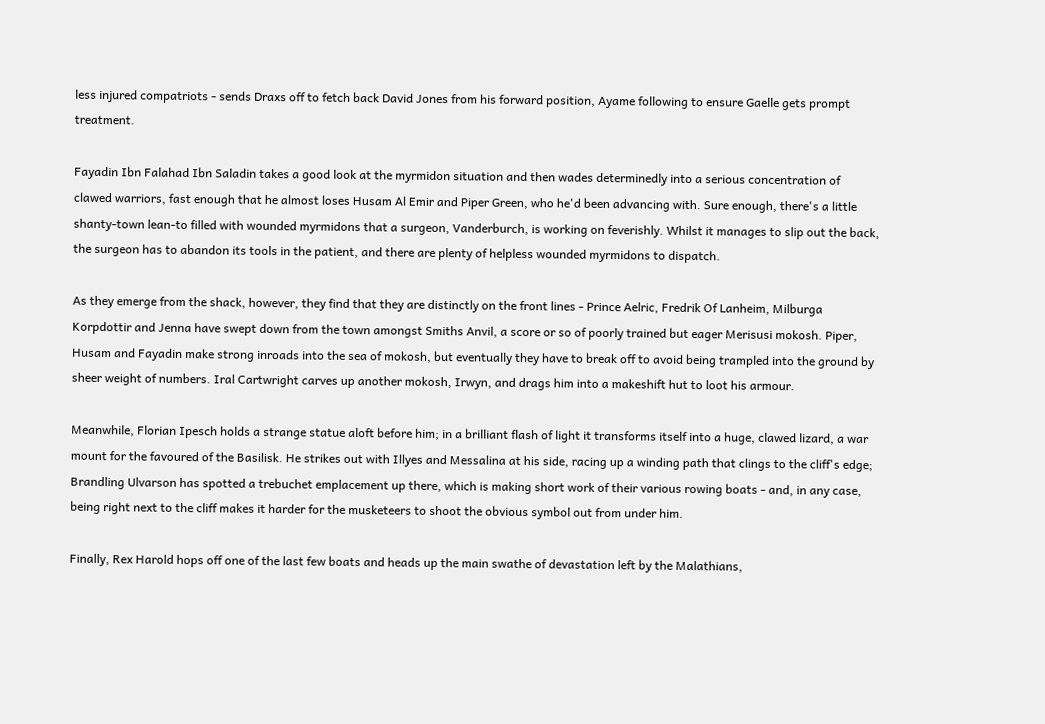less injured compatriots - sends Draxs off to fetch back David Jones from his forward position, Ayame following to ensure Gaelle gets prompt treatment.

Fayadin Ibn Falahad Ibn Saladin takes a good look at the myrmidon situation and then wades determinedly into a serious concentration of clawed warriors, fast enough that he almost loses Husam Al Emir and Piper Green, who he'd been advancing with. Sure enough, there's a little shanty-town lean-to filled with wounded myrmidons that a surgeon, Vanderburch, is working on feverishly. Whilst it manages to slip out the back, the surgeon has to abandon its tools in the patient, and there are plenty of helpless wounded myrmidons to dispatch.

As they emerge from the shack, however, they find that they are distinctly on the front lines - Prince Aelric, Fredrik Of Lanheim, Milburga Korpdottir and Jenna have swept down from the town amongst Smiths Anvil, a score or so of poorly trained but eager Merisusi mokosh. Piper, Husam and Fayadin make strong inroads into the sea of mokosh, but eventually they have to break off to avoid being trampled into the ground by sheer weight of numbers. Iral Cartwright carves up another mokosh, Irwyn, and drags him into a makeshift hut to loot his armour.

Meanwhile, Florian Ipesch holds a strange statue aloft before him; in a brilliant flash of light it transforms itself into a huge, clawed lizard, a war mount for the favoured of the Basilisk. He strikes out with Illyes and Messalina at his side, racing up a winding path that clings to the cliff's edge; Brandling Ulvarson has spotted a trebuchet emplacement up there, which is making short work of their various rowing boats - and, in any case, being right next to the cliff makes it harder for the musketeers to shoot the obvious symbol out from under him.

Finally, Rex Harold hops off one of the last few boats and heads up the main swathe of devastation left by the Malathians,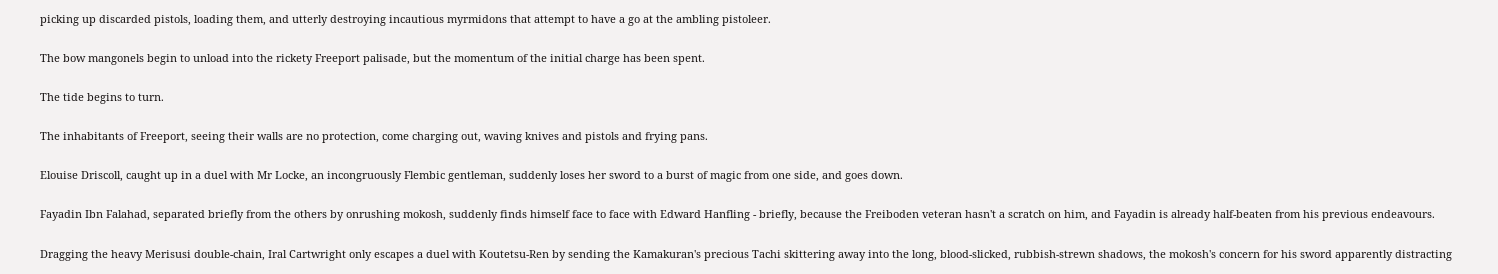picking up discarded pistols, loading them, and utterly destroying incautious myrmidons that attempt to have a go at the ambling pistoleer.

The bow mangonels begin to unload into the rickety Freeport palisade, but the momentum of the initial charge has been spent.

The tide begins to turn.

The inhabitants of Freeport, seeing their walls are no protection, come charging out, waving knives and pistols and frying pans.

Elouise Driscoll, caught up in a duel with Mr Locke, an incongruously Flembic gentleman, suddenly loses her sword to a burst of magic from one side, and goes down.

Fayadin Ibn Falahad, separated briefly from the others by onrushing mokosh, suddenly finds himself face to face with Edward Hanfling - briefly, because the Freiboden veteran hasn't a scratch on him, and Fayadin is already half-beaten from his previous endeavours.

Dragging the heavy Merisusi double-chain, Iral Cartwright only escapes a duel with Koutetsu-Ren by sending the Kamakuran's precious Tachi skittering away into the long, blood-slicked, rubbish-strewn shadows, the mokosh's concern for his sword apparently distracting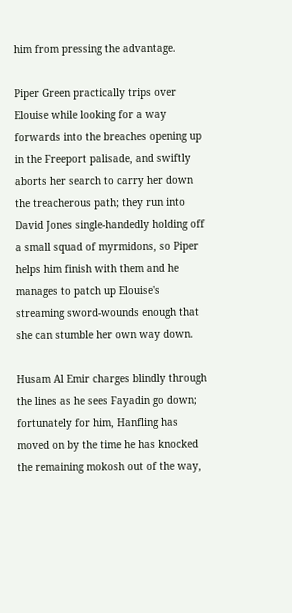him from pressing the advantage.

Piper Green practically trips over Elouise while looking for a way forwards into the breaches opening up in the Freeport palisade, and swiftly aborts her search to carry her down the treacherous path; they run into David Jones single-handedly holding off a small squad of myrmidons, so Piper helps him finish with them and he manages to patch up Elouise's streaming sword-wounds enough that she can stumble her own way down.

Husam Al Emir charges blindly through the lines as he sees Fayadin go down; fortunately for him, Hanfling has moved on by the time he has knocked the remaining mokosh out of the way,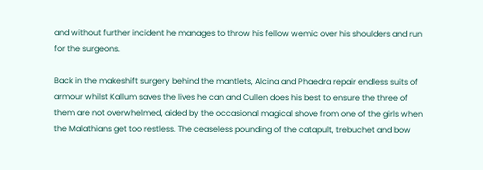and without further incident he manages to throw his fellow wemic over his shoulders and run for the surgeons.

Back in the makeshift surgery behind the mantlets, Alcina and Phaedra repair endless suits of armour whilst Kallum saves the lives he can and Cullen does his best to ensure the three of them are not overwhelmed, aided by the occasional magical shove from one of the girls when the Malathians get too restless. The ceaseless pounding of the catapult, trebuchet and bow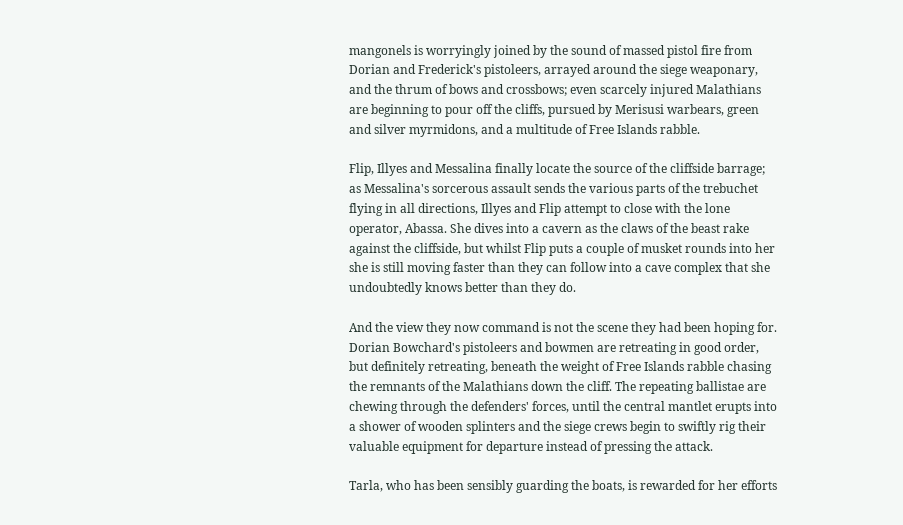mangonels is worryingly joined by the sound of massed pistol fire from Dorian and Frederick's pistoleers, arrayed around the siege weaponary, and the thrum of bows and crossbows; even scarcely injured Malathians are beginning to pour off the cliffs, pursued by Merisusi warbears, green and silver myrmidons, and a multitude of Free Islands rabble.

Flip, Illyes and Messalina finally locate the source of the cliffside barrage; as Messalina's sorcerous assault sends the various parts of the trebuchet flying in all directions, Illyes and Flip attempt to close with the lone operator, Abassa. She dives into a cavern as the claws of the beast rake against the cliffside, but whilst Flip puts a couple of musket rounds into her she is still moving faster than they can follow into a cave complex that she undoubtedly knows better than they do.

And the view they now command is not the scene they had been hoping for. Dorian Bowchard's pistoleers and bowmen are retreating in good order, but definitely retreating, beneath the weight of Free Islands rabble chasing the remnants of the Malathians down the cliff. The repeating ballistae are chewing through the defenders' forces, until the central mantlet erupts into a shower of wooden splinters and the siege crews begin to swiftly rig their valuable equipment for departure instead of pressing the attack.

Tarla, who has been sensibly guarding the boats, is rewarded for her efforts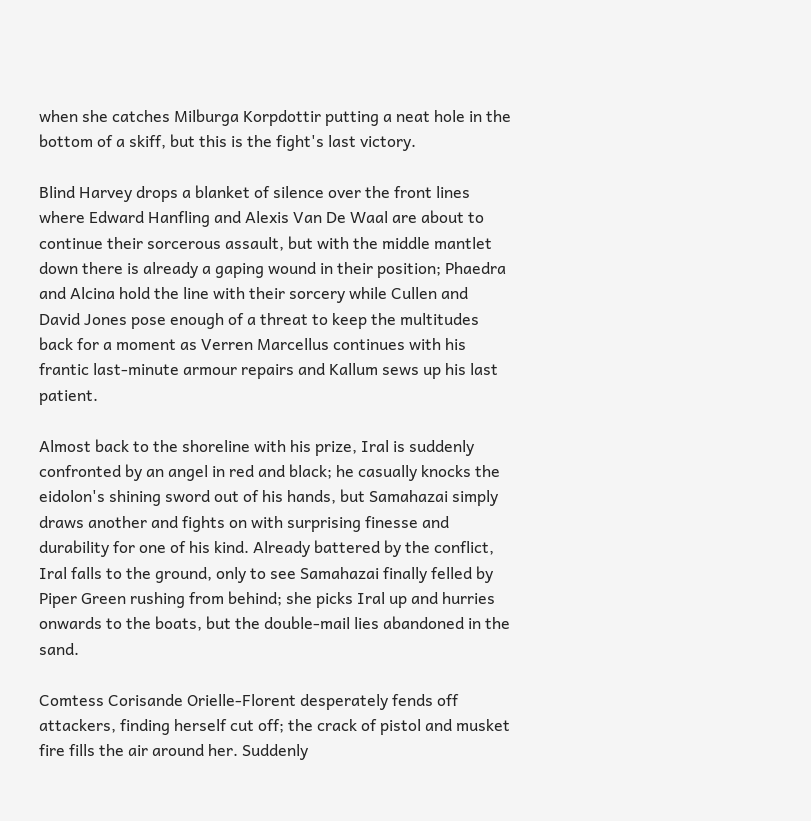when she catches Milburga Korpdottir putting a neat hole in the bottom of a skiff, but this is the fight's last victory.

Blind Harvey drops a blanket of silence over the front lines where Edward Hanfling and Alexis Van De Waal are about to continue their sorcerous assault, but with the middle mantlet down there is already a gaping wound in their position; Phaedra and Alcina hold the line with their sorcery while Cullen and David Jones pose enough of a threat to keep the multitudes back for a moment as Verren Marcellus continues with his frantic last-minute armour repairs and Kallum sews up his last patient.

Almost back to the shoreline with his prize, Iral is suddenly confronted by an angel in red and black; he casually knocks the eidolon's shining sword out of his hands, but Samahazai simply draws another and fights on with surprising finesse and durability for one of his kind. Already battered by the conflict, Iral falls to the ground, only to see Samahazai finally felled by Piper Green rushing from behind; she picks Iral up and hurries onwards to the boats, but the double-mail lies abandoned in the sand.

Comtess Corisande Orielle-Florent desperately fends off attackers, finding herself cut off; the crack of pistol and musket fire fills the air around her. Suddenly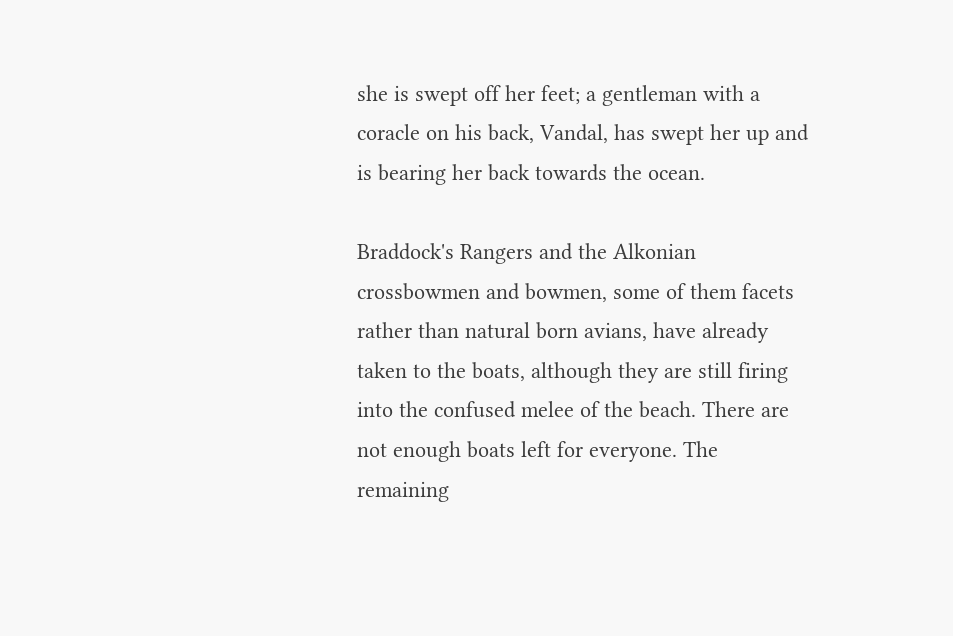she is swept off her feet; a gentleman with a coracle on his back, Vandal, has swept her up and is bearing her back towards the ocean.

Braddock's Rangers and the Alkonian crossbowmen and bowmen, some of them facets rather than natural born avians, have already taken to the boats, although they are still firing into the confused melee of the beach. There are not enough boats left for everyone. The remaining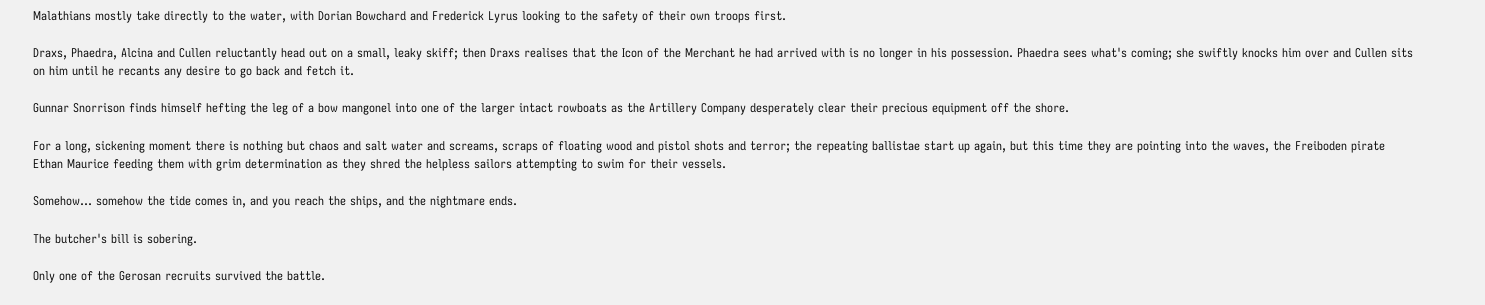Malathians mostly take directly to the water, with Dorian Bowchard and Frederick Lyrus looking to the safety of their own troops first.

Draxs, Phaedra, Alcina and Cullen reluctantly head out on a small, leaky skiff; then Draxs realises that the Icon of the Merchant he had arrived with is no longer in his possession. Phaedra sees what's coming; she swiftly knocks him over and Cullen sits on him until he recants any desire to go back and fetch it.

Gunnar Snorrison finds himself hefting the leg of a bow mangonel into one of the larger intact rowboats as the Artillery Company desperately clear their precious equipment off the shore.

For a long, sickening moment there is nothing but chaos and salt water and screams, scraps of floating wood and pistol shots and terror; the repeating ballistae start up again, but this time they are pointing into the waves, the Freiboden pirate Ethan Maurice feeding them with grim determination as they shred the helpless sailors attempting to swim for their vessels.

Somehow... somehow the tide comes in, and you reach the ships, and the nightmare ends.

The butcher's bill is sobering.

Only one of the Gerosan recruits survived the battle.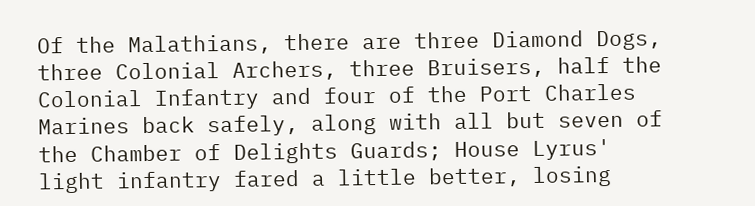Of the Malathians, there are three Diamond Dogs, three Colonial Archers, three Bruisers, half the Colonial Infantry and four of the Port Charles Marines back safely, along with all but seven of the Chamber of Delights Guards; House Lyrus' light infantry fared a little better, losing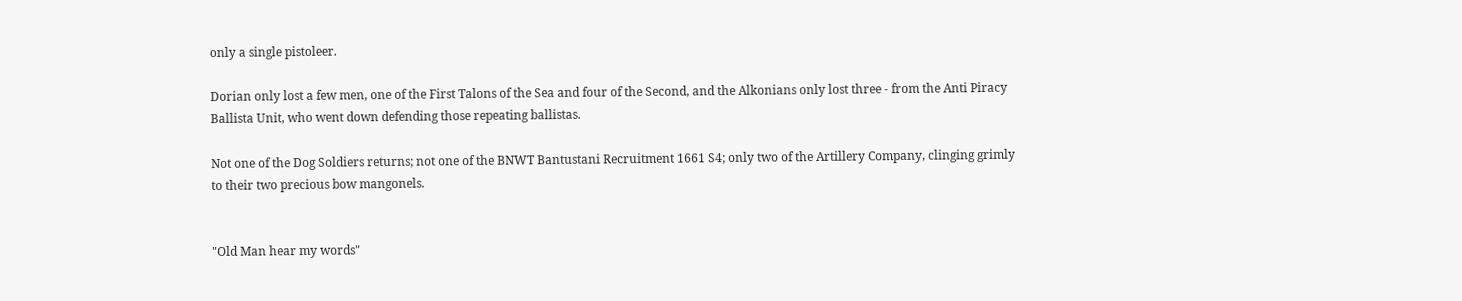only a single pistoleer.

Dorian only lost a few men, one of the First Talons of the Sea and four of the Second, and the Alkonians only lost three - from the Anti Piracy Ballista Unit, who went down defending those repeating ballistas.

Not one of the Dog Soldiers returns; not one of the BNWT Bantustani Recruitment 1661 S4; only two of the Artillery Company, clinging grimly to their two precious bow mangonels.


"Old Man hear my words"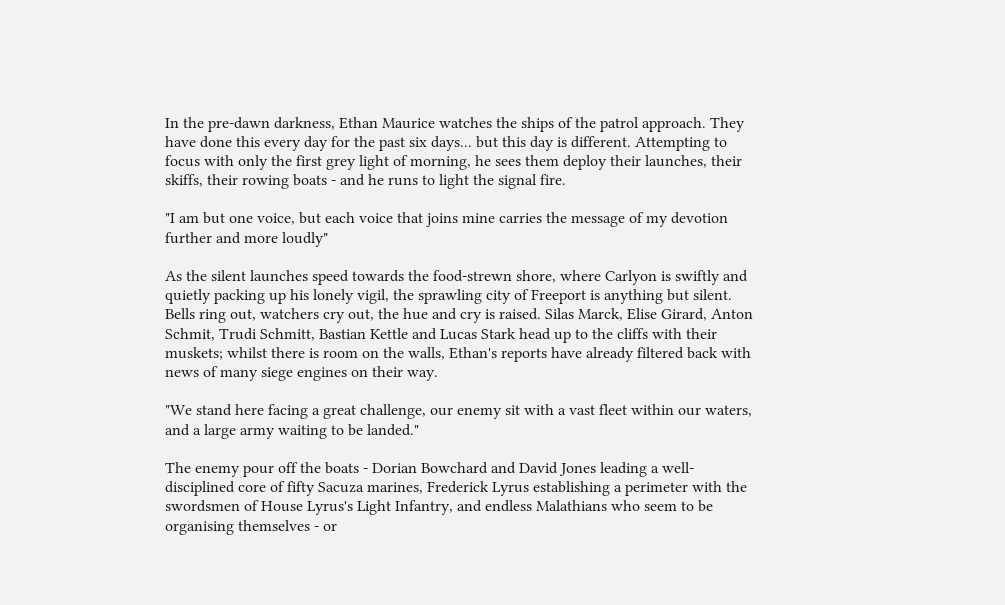In the pre-dawn darkness, Ethan Maurice watches the ships of the patrol approach. They have done this every day for the past six days... but this day is different. Attempting to focus with only the first grey light of morning, he sees them deploy their launches, their skiffs, their rowing boats - and he runs to light the signal fire.

"I am but one voice, but each voice that joins mine carries the message of my devotion further and more loudly"

As the silent launches speed towards the food-strewn shore, where Carlyon is swiftly and quietly packing up his lonely vigil, the sprawling city of Freeport is anything but silent. Bells ring out, watchers cry out, the hue and cry is raised. Silas Marck, Elise Girard, Anton Schmit, Trudi Schmitt, Bastian Kettle and Lucas Stark head up to the cliffs with their muskets; whilst there is room on the walls, Ethan's reports have already filtered back with news of many siege engines on their way.

"We stand here facing a great challenge, our enemy sit with a vast fleet within our waters, and a large army waiting to be landed."

The enemy pour off the boats - Dorian Bowchard and David Jones leading a well-disciplined core of fifty Sacuza marines, Frederick Lyrus establishing a perimeter with the swordsmen of House Lyrus's Light Infantry, and endless Malathians who seem to be organising themselves - or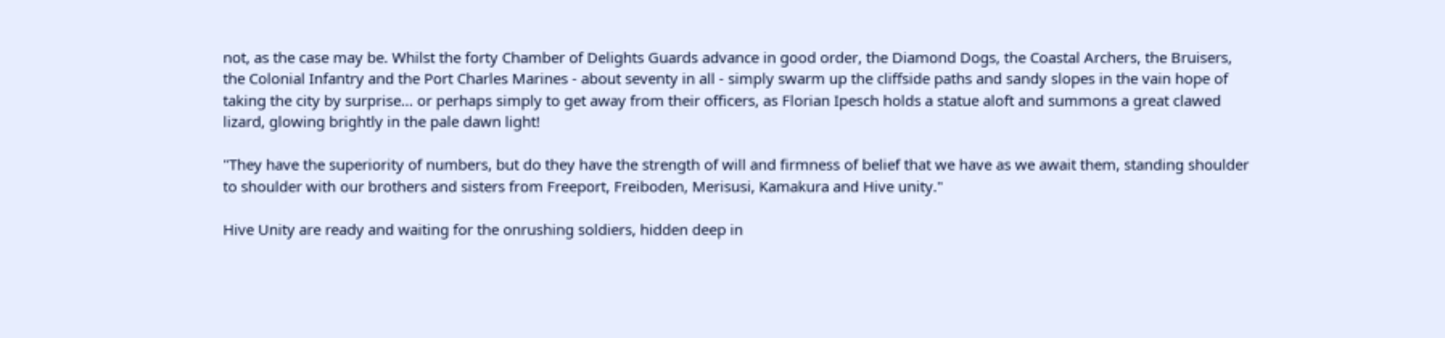not, as the case may be. Whilst the forty Chamber of Delights Guards advance in good order, the Diamond Dogs, the Coastal Archers, the Bruisers, the Colonial Infantry and the Port Charles Marines - about seventy in all - simply swarm up the cliffside paths and sandy slopes in the vain hope of taking the city by surprise... or perhaps simply to get away from their officers, as Florian Ipesch holds a statue aloft and summons a great clawed lizard, glowing brightly in the pale dawn light!

"They have the superiority of numbers, but do they have the strength of will and firmness of belief that we have as we await them, standing shoulder to shoulder with our brothers and sisters from Freeport, Freiboden, Merisusi, Kamakura and Hive unity."

Hive Unity are ready and waiting for the onrushing soldiers, hidden deep in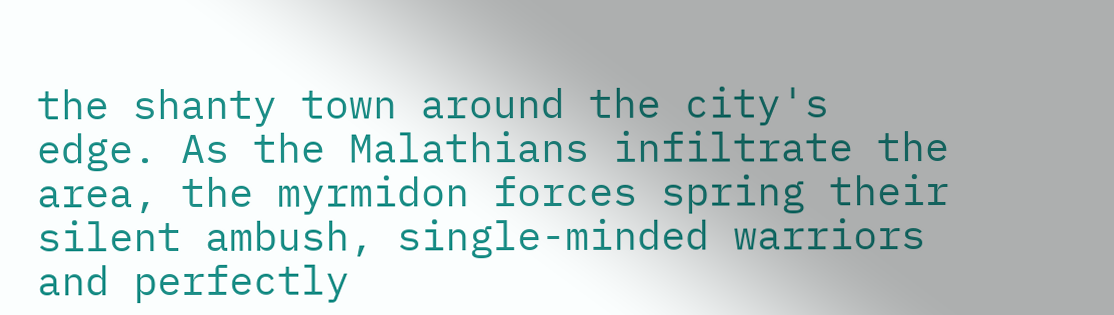the shanty town around the city's edge. As the Malathians infiltrate the area, the myrmidon forces spring their silent ambush, single-minded warriors and perfectly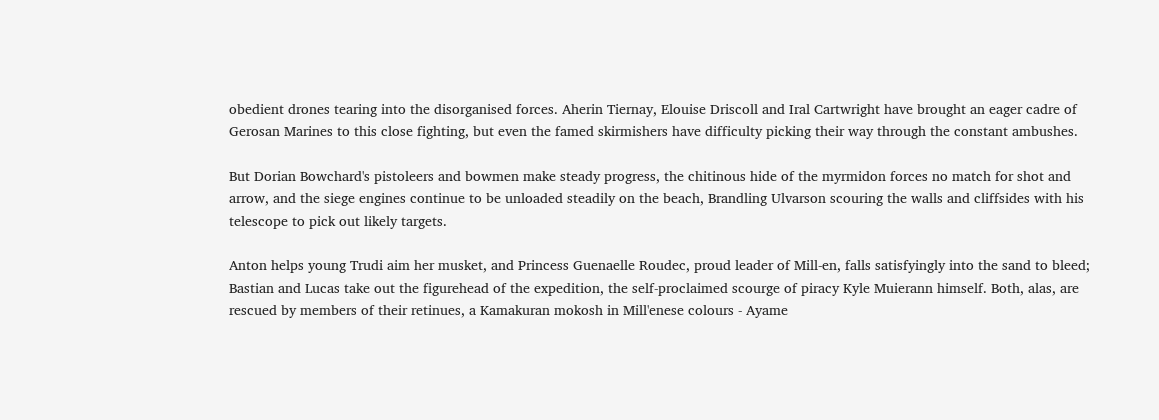obedient drones tearing into the disorganised forces. Aherin Tiernay, Elouise Driscoll and Iral Cartwright have brought an eager cadre of Gerosan Marines to this close fighting, but even the famed skirmishers have difficulty picking their way through the constant ambushes.

But Dorian Bowchard's pistoleers and bowmen make steady progress, the chitinous hide of the myrmidon forces no match for shot and arrow, and the siege engines continue to be unloaded steadily on the beach, Brandling Ulvarson scouring the walls and cliffsides with his telescope to pick out likely targets.

Anton helps young Trudi aim her musket, and Princess Guenaelle Roudec, proud leader of Mill-en, falls satisfyingly into the sand to bleed; Bastian and Lucas take out the figurehead of the expedition, the self-proclaimed scourge of piracy Kyle Muierann himself. Both, alas, are rescued by members of their retinues, a Kamakuran mokosh in Mill'enese colours - Ayame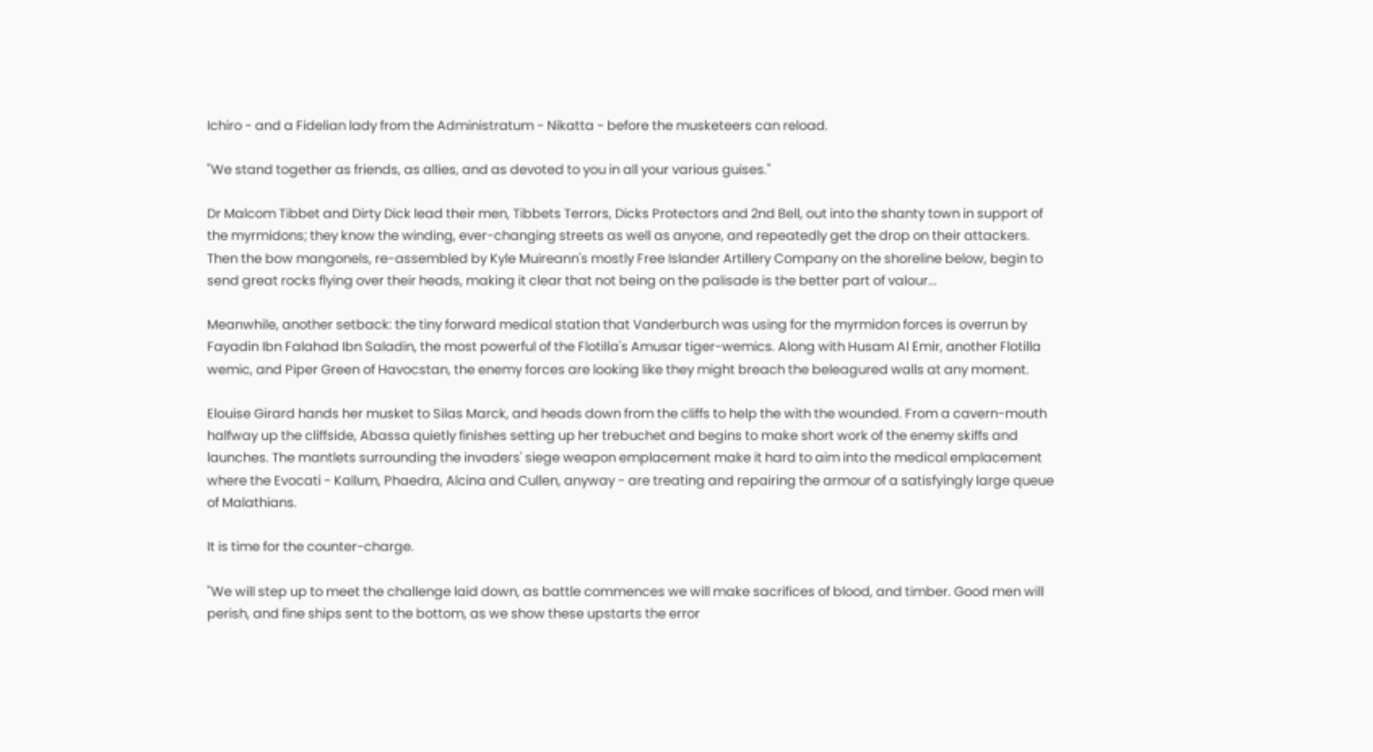Ichiro - and a Fidelian lady from the Administratum - Nikatta - before the musketeers can reload.

"We stand together as friends, as allies, and as devoted to you in all your various guises."

Dr Malcom Tibbet and Dirty Dick lead their men, Tibbets Terrors, Dicks Protectors and 2nd Bell, out into the shanty town in support of the myrmidons; they know the winding, ever-changing streets as well as anyone, and repeatedly get the drop on their attackers. Then the bow mangonels, re-assembled by Kyle Muireann's mostly Free Islander Artillery Company on the shoreline below, begin to send great rocks flying over their heads, making it clear that not being on the palisade is the better part of valour...

Meanwhile, another setback: the tiny forward medical station that Vanderburch was using for the myrmidon forces is overrun by Fayadin Ibn Falahad Ibn Saladin, the most powerful of the Flotilla's Amusar tiger-wemics. Along with Husam Al Emir, another Flotilla wemic, and Piper Green of Havocstan, the enemy forces are looking like they might breach the beleagured walls at any moment.

Elouise Girard hands her musket to Silas Marck, and heads down from the cliffs to help the with the wounded. From a cavern-mouth halfway up the cliffside, Abassa quietly finishes setting up her trebuchet and begins to make short work of the enemy skiffs and launches. The mantlets surrounding the invaders' siege weapon emplacement make it hard to aim into the medical emplacement where the Evocati - Kallum, Phaedra, Alcina and Cullen, anyway - are treating and repairing the armour of a satisfyingly large queue of Malathians.

It is time for the counter-charge.

"We will step up to meet the challenge laid down, as battle commences we will make sacrifices of blood, and timber. Good men will perish, and fine ships sent to the bottom, as we show these upstarts the error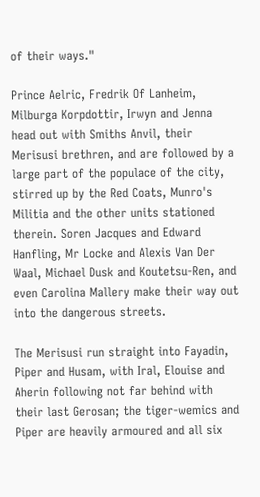of their ways."

Prince Aelric, Fredrik Of Lanheim, Milburga Korpdottir, Irwyn and Jenna head out with Smiths Anvil, their Merisusi brethren, and are followed by a large part of the populace of the city, stirred up by the Red Coats, Munro's Militia and the other units stationed therein. Soren Jacques and Edward Hanfling, Mr Locke and Alexis Van Der Waal, Michael Dusk and Koutetsu-Ren, and even Carolina Mallery make their way out into the dangerous streets.

The Merisusi run straight into Fayadin, Piper and Husam, with Iral, Elouise and Aherin following not far behind with their last Gerosan; the tiger-wemics and Piper are heavily armoured and all six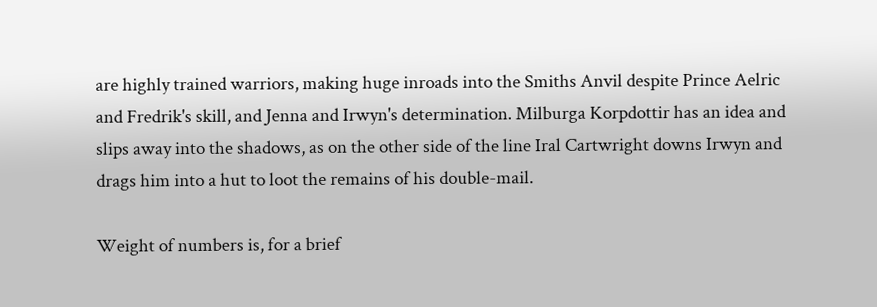are highly trained warriors, making huge inroads into the Smiths Anvil despite Prince Aelric and Fredrik's skill, and Jenna and Irwyn's determination. Milburga Korpdottir has an idea and slips away into the shadows, as on the other side of the line Iral Cartwright downs Irwyn and drags him into a hut to loot the remains of his double-mail.

Weight of numbers is, for a brief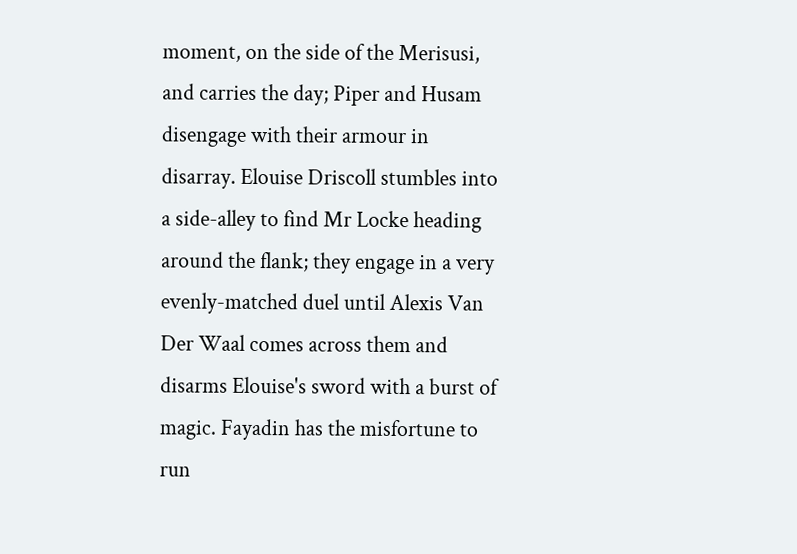moment, on the side of the Merisusi, and carries the day; Piper and Husam disengage with their armour in disarray. Elouise Driscoll stumbles into a side-alley to find Mr Locke heading around the flank; they engage in a very evenly-matched duel until Alexis Van Der Waal comes across them and disarms Elouise's sword with a burst of magic. Fayadin has the misfortune to run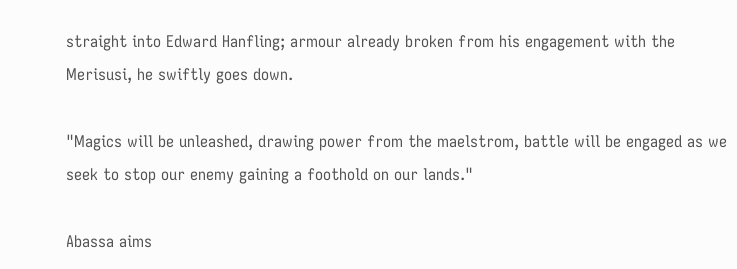straight into Edward Hanfling; armour already broken from his engagement with the Merisusi, he swiftly goes down.

"Magics will be unleashed, drawing power from the maelstrom, battle will be engaged as we seek to stop our enemy gaining a foothold on our lands."

Abassa aims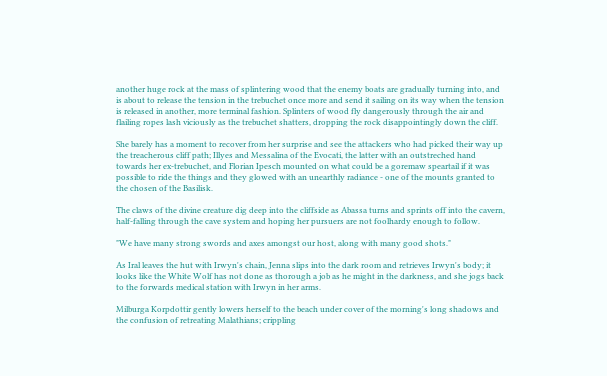another huge rock at the mass of splintering wood that the enemy boats are gradually turning into, and is about to release the tension in the trebuchet once more and send it sailing on its way when the tension is released in another, more terminal fashion. Splinters of wood fly dangerously through the air and flailing ropes lash viciously as the trebuchet shatters, dropping the rock disappointingly down the cliff.

She barely has a moment to recover from her surprise and see the attackers who had picked their way up the treacherous cliff path; Illyes and Messalina of the Evocati, the latter with an outstreched hand towards her ex-trebuchet, and Florian Ipesch mounted on what could be a goremaw speartail if it was possible to ride the things and they glowed with an unearthly radiance - one of the mounts granted to the chosen of the Basilisk.

The claws of the divine creature dig deep into the cliffside as Abassa turns and sprints off into the cavern, half-falling through the cave system and hoping her pursuers are not foolhardy enough to follow.

"We have many strong swords and axes amongst our host, along with many good shots."

As Iral leaves the hut with Irwyn's chain, Jenna slips into the dark room and retrieves Irwyn's body; it looks like the White Wolf has not done as thorough a job as he might in the darkness, and she jogs back to the forwards medical station with Irwyn in her arms.

Milburga Korpdottir gently lowers herself to the beach under cover of the morning's long shadows and the confusion of retreating Malathians; crippling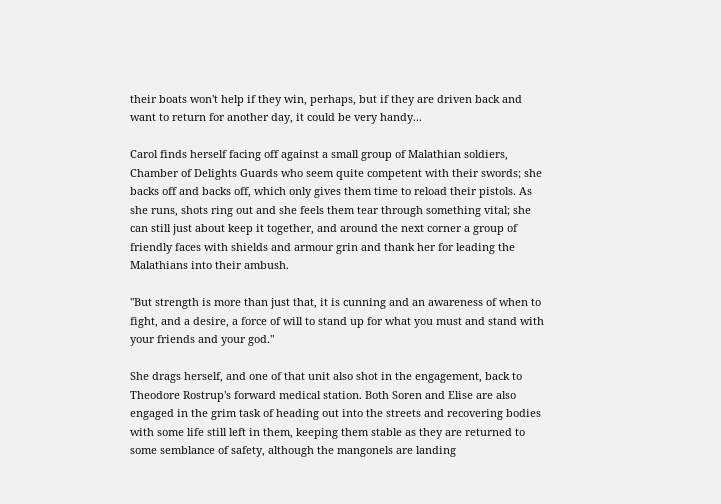their boats won't help if they win, perhaps, but if they are driven back and want to return for another day, it could be very handy...

Carol finds herself facing off against a small group of Malathian soldiers, Chamber of Delights Guards who seem quite competent with their swords; she backs off and backs off, which only gives them time to reload their pistols. As she runs, shots ring out and she feels them tear through something vital; she can still just about keep it together, and around the next corner a group of friendly faces with shields and armour grin and thank her for leading the Malathians into their ambush.

"But strength is more than just that, it is cunning and an awareness of when to fight, and a desire, a force of will to stand up for what you must and stand with your friends and your god."

She drags herself, and one of that unit also shot in the engagement, back to Theodore Rostrup's forward medical station. Both Soren and Elise are also engaged in the grim task of heading out into the streets and recovering bodies with some life still left in them, keeping them stable as they are returned to some semblance of safety, although the mangonels are landing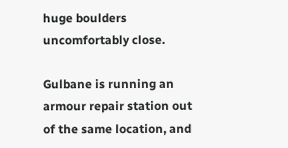huge boulders uncomfortably close.

Gulbane is running an armour repair station out of the same location, and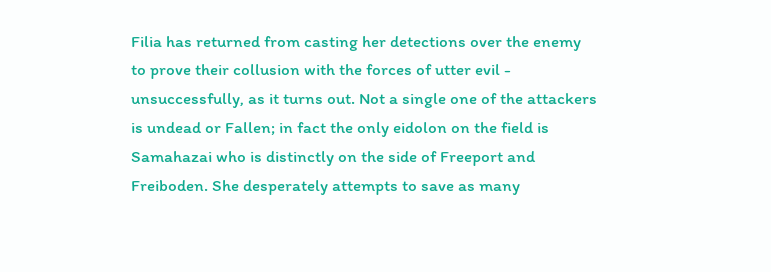Filia has returned from casting her detections over the enemy to prove their collusion with the forces of utter evil - unsuccessfully, as it turns out. Not a single one of the attackers is undead or Fallen; in fact the only eidolon on the field is Samahazai who is distinctly on the side of Freeport and Freiboden. She desperately attempts to save as many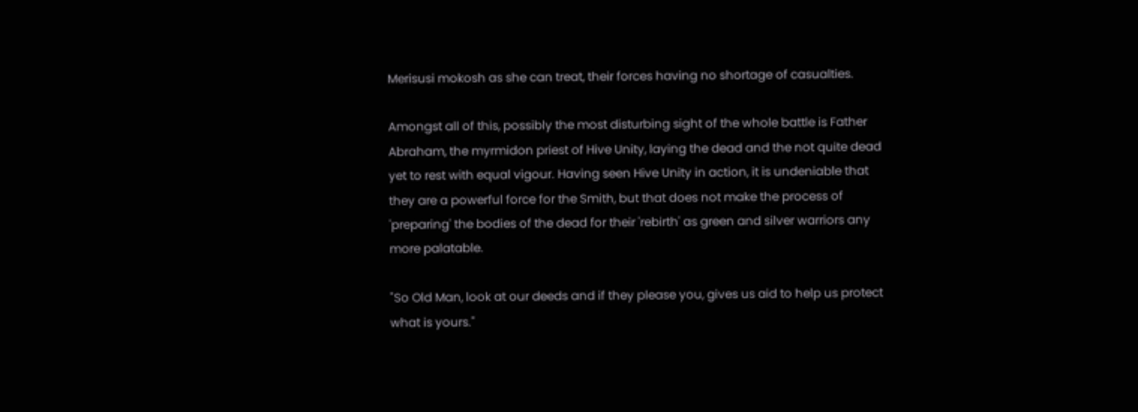Merisusi mokosh as she can treat, their forces having no shortage of casualties.

Amongst all of this, possibly the most disturbing sight of the whole battle is Father Abraham, the myrmidon priest of Hive Unity, laying the dead and the not quite dead yet to rest with equal vigour. Having seen Hive Unity in action, it is undeniable that they are a powerful force for the Smith, but that does not make the process of 'preparing' the bodies of the dead for their 'rebirth' as green and silver warriors any more palatable.

"So Old Man, look at our deeds and if they please you, gives us aid to help us protect what is yours."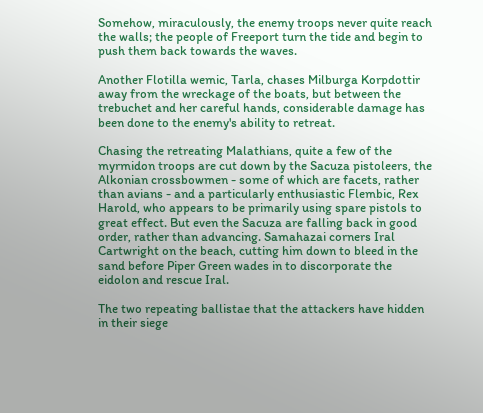Somehow, miraculously, the enemy troops never quite reach the walls; the people of Freeport turn the tide and begin to push them back towards the waves.

Another Flotilla wemic, Tarla, chases Milburga Korpdottir away from the wreckage of the boats, but between the trebuchet and her careful hands, considerable damage has been done to the enemy's ability to retreat.

Chasing the retreating Malathians, quite a few of the myrmidon troops are cut down by the Sacuza pistoleers, the Alkonian crossbowmen - some of which are facets, rather than avians - and a particularly enthusiastic Flembic, Rex Harold, who appears to be primarily using spare pistols to great effect. But even the Sacuza are falling back in good order, rather than advancing. Samahazai corners Iral Cartwright on the beach, cutting him down to bleed in the sand before Piper Green wades in to discorporate the eidolon and rescue Iral.

The two repeating ballistae that the attackers have hidden in their siege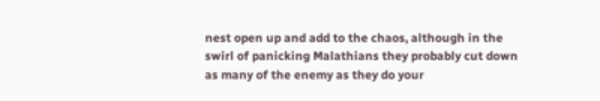nest open up and add to the chaos, although in the swirl of panicking Malathians they probably cut down as many of the enemy as they do your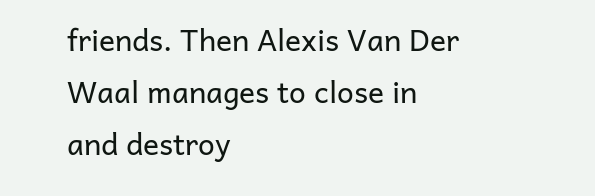friends. Then Alexis Van Der Waal manages to close in and destroy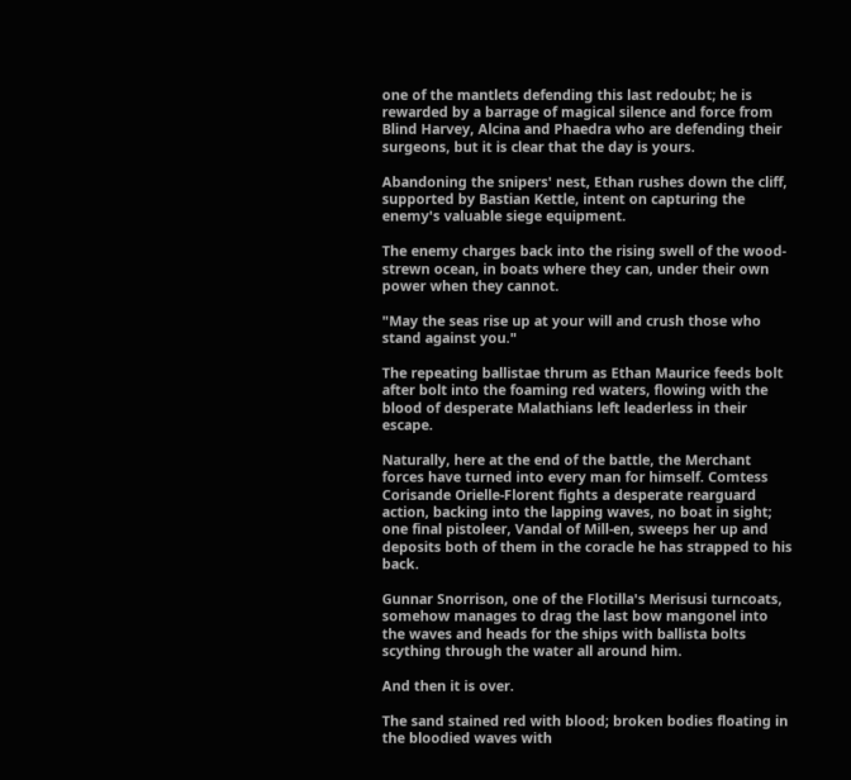one of the mantlets defending this last redoubt; he is rewarded by a barrage of magical silence and force from Blind Harvey, Alcina and Phaedra who are defending their surgeons, but it is clear that the day is yours.

Abandoning the snipers' nest, Ethan rushes down the cliff, supported by Bastian Kettle, intent on capturing the enemy's valuable siege equipment.

The enemy charges back into the rising swell of the wood-strewn ocean, in boats where they can, under their own power when they cannot.

"May the seas rise up at your will and crush those who stand against you."

The repeating ballistae thrum as Ethan Maurice feeds bolt after bolt into the foaming red waters, flowing with the blood of desperate Malathians left leaderless in their escape.

Naturally, here at the end of the battle, the Merchant forces have turned into every man for himself. Comtess Corisande Orielle-Florent fights a desperate rearguard action, backing into the lapping waves, no boat in sight; one final pistoleer, Vandal of Mill-en, sweeps her up and deposits both of them in the coracle he has strapped to his back.

Gunnar Snorrison, one of the Flotilla's Merisusi turncoats, somehow manages to drag the last bow mangonel into the waves and heads for the ships with ballista bolts scything through the water all around him.

And then it is over.

The sand stained red with blood; broken bodies floating in the bloodied waves with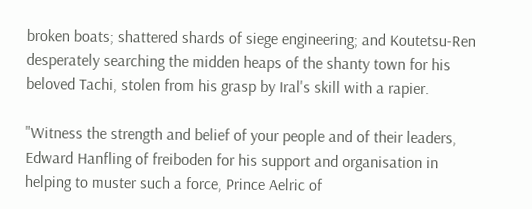broken boats; shattered shards of siege engineering; and Koutetsu-Ren desperately searching the midden heaps of the shanty town for his beloved Tachi, stolen from his grasp by Iral's skill with a rapier.

"Witness the strength and belief of your people and of their leaders, Edward Hanfling of freiboden for his support and organisation in helping to muster such a force, Prince Aelric of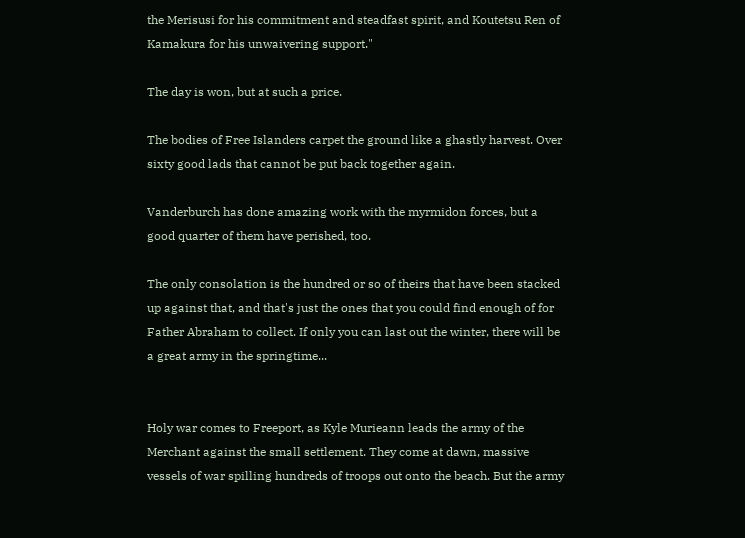the Merisusi for his commitment and steadfast spirit, and Koutetsu Ren of Kamakura for his unwaivering support."

The day is won, but at such a price.

The bodies of Free Islanders carpet the ground like a ghastly harvest. Over sixty good lads that cannot be put back together again.

Vanderburch has done amazing work with the myrmidon forces, but a good quarter of them have perished, too.

The only consolation is the hundred or so of theirs that have been stacked up against that, and that's just the ones that you could find enough of for Father Abraham to collect. If only you can last out the winter, there will be a great army in the springtime...


Holy war comes to Freeport, as Kyle Murieann leads the army of the Merchant against the small settlement. They come at dawn, massive vessels of war spilling hundreds of troops out onto the beach. But the army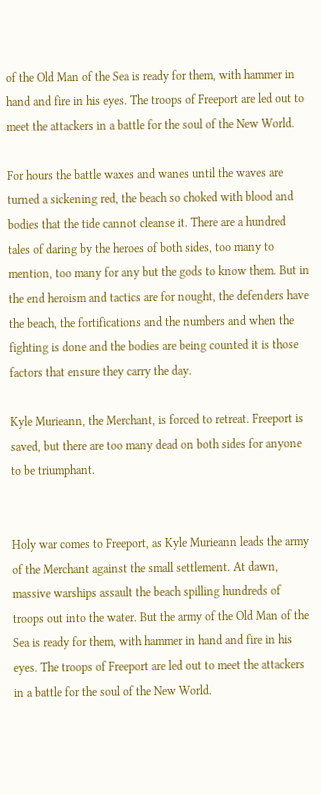of the Old Man of the Sea is ready for them, with hammer in hand and fire in his eyes. The troops of Freeport are led out to meet the attackers in a battle for the soul of the New World.

For hours the battle waxes and wanes until the waves are turned a sickening red, the beach so choked with blood and bodies that the tide cannot cleanse it. There are a hundred tales of daring by the heroes of both sides, too many to mention, too many for any but the gods to know them. But in the end heroism and tactics are for nought, the defenders have the beach, the fortifications and the numbers and when the fighting is done and the bodies are being counted it is those factors that ensure they carry the day.

Kyle Murieann, the Merchant, is forced to retreat. Freeport is saved, but there are too many dead on both sides for anyone to be triumphant.


Holy war comes to Freeport, as Kyle Murieann leads the army of the Merchant against the small settlement. At dawn, massive warships assault the beach spilling hundreds of troops out into the water. But the army of the Old Man of the Sea is ready for them, with hammer in hand and fire in his eyes. The troops of Freeport are led out to meet the attackers in a battle for the soul of the New World.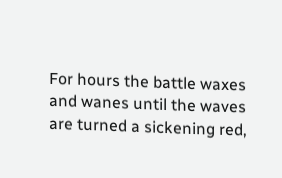For hours the battle waxes and wanes until the waves are turned a sickening red,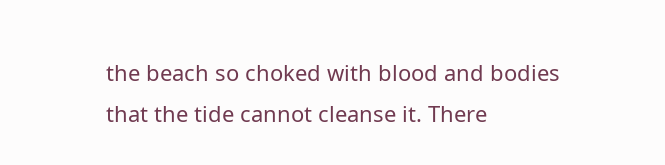the beach so choked with blood and bodies that the tide cannot cleanse it. There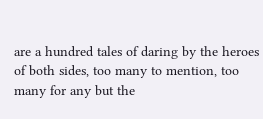are a hundred tales of daring by the heroes of both sides, too many to mention, too many for any but the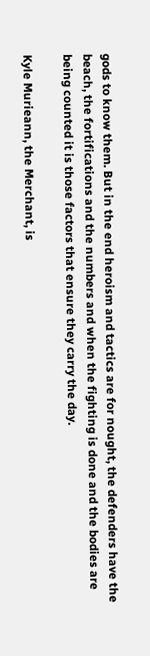gods to know them. But in the end heroism and tactics are for nought, the defenders have the beach, the fortifications and the numbers and when the fighting is done and the bodies are being counted it is those factors that ensure they carry the day.

Kyle Murieann, the Merchant, is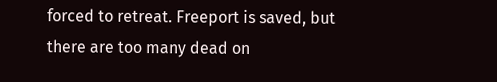forced to retreat. Freeport is saved, but there are too many dead on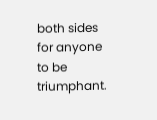both sides for anyone to be triumphant.